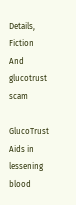Details, Fiction And glucotrust scam

GlucoTrust Aids in lessening blood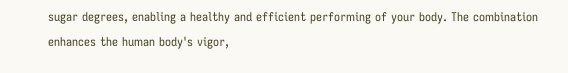sugar degrees, enabling a healthy and efficient performing of your body. The combination enhances the human body's vigor,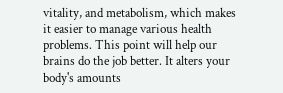vitality, and metabolism, which makes it easier to manage various health problems. This point will help our brains do the job better. It alters your body's amounts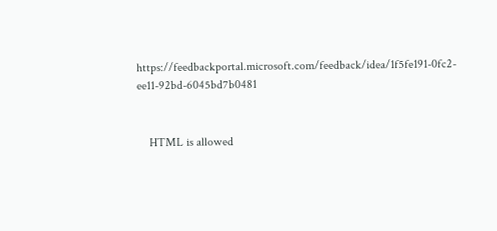https://feedbackportal.microsoft.com/feedback/idea/1f5fe191-0fc2-ee11-92bd-6045bd7b0481


    HTML is allowed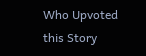Who Upvoted this Story